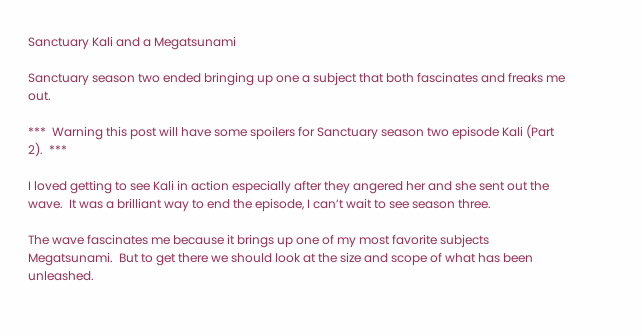Sanctuary Kali and a Megatsunami

Sanctuary season two ended bringing up one a subject that both fascinates and freaks me out.

***  Warning this post will have some spoilers for Sanctuary season two episode Kali (Part 2).  ***

I loved getting to see Kali in action especially after they angered her and she sent out the wave.  It was a brilliant way to end the episode, I can’t wait to see season three.

The wave fascinates me because it brings up one of my most favorite subjects Megatsunami.  But to get there we should look at the size and scope of what has been unleashed.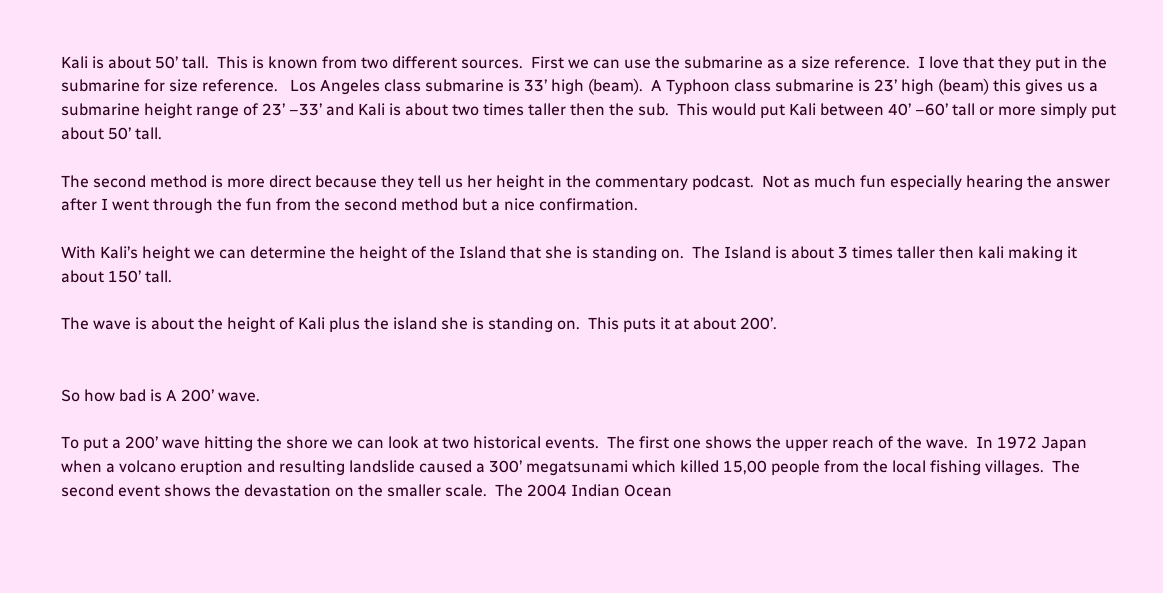Kali is about 50’ tall.  This is known from two different sources.  First we can use the submarine as a size reference.  I love that they put in the submarine for size reference.   Los Angeles class submarine is 33’ high (beam).  A Typhoon class submarine is 23’ high (beam) this gives us a submarine height range of 23’ –33’ and Kali is about two times taller then the sub.  This would put Kali between 40’ –60’ tall or more simply put about 50’ tall.

The second method is more direct because they tell us her height in the commentary podcast.  Not as much fun especially hearing the answer after I went through the fun from the second method but a nice confirmation.

With Kali’s height we can determine the height of the Island that she is standing on.  The Island is about 3 times taller then kali making it about 150’ tall.

The wave is about the height of Kali plus the island she is standing on.  This puts it at about 200’.


So how bad is A 200’ wave.

To put a 200’ wave hitting the shore we can look at two historical events.  The first one shows the upper reach of the wave.  In 1972 Japan when a volcano eruption and resulting landslide caused a 300’ megatsunami which killed 15,00 people from the local fishing villages.  The second event shows the devastation on the smaller scale.  The 2004 Indian Ocean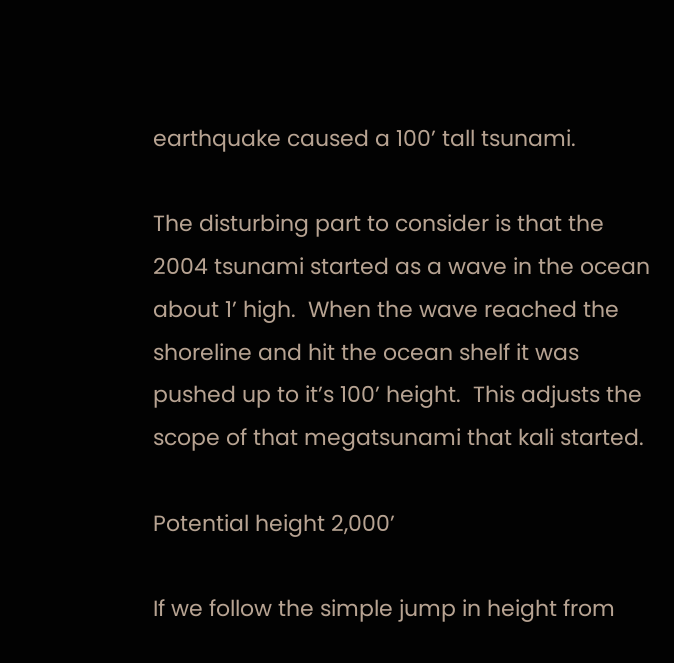earthquake caused a 100’ tall tsunami.

The disturbing part to consider is that the 2004 tsunami started as a wave in the ocean about 1’ high.  When the wave reached the shoreline and hit the ocean shelf it was pushed up to it’s 100’ height.  This adjusts the scope of that megatsunami that kali started.

Potential height 2,000’

If we follow the simple jump in height from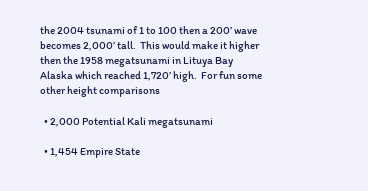the 2004 tsunami of 1 to 100 then a 200’ wave becomes 2,000’ tall.  This would make it higher then the 1958 megatsunami in Lituya Bay Alaska which reached 1,720’ high.  For fun some other height comparisons

  • 2,000 Potential Kali megatsunami

  • 1,454 Empire State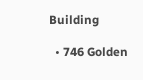Building

  • 746 Golden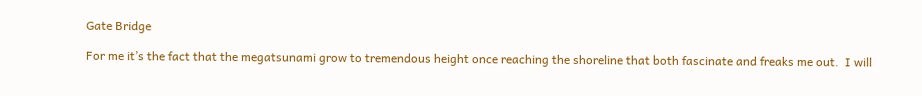Gate Bridge

For me it’s the fact that the megatsunami grow to tremendous height once reaching the shoreline that both fascinate and freaks me out.  I will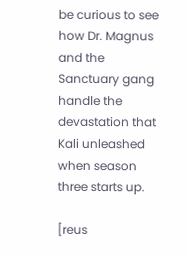be curious to see how Dr. Magnus and the Sanctuary gang handle the devastation that Kali unleashed when season three starts up.

[reus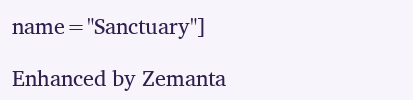name="Sanctuary"]

Enhanced by Zemanta